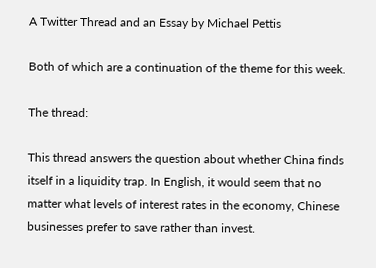A Twitter Thread and an Essay by Michael Pettis

Both of which are a continuation of the theme for this week.

The thread:

This thread answers the question about whether China finds itself in a liquidity trap. In English, it would seem that no matter what levels of interest rates in the economy, Chinese businesses prefer to save rather than invest.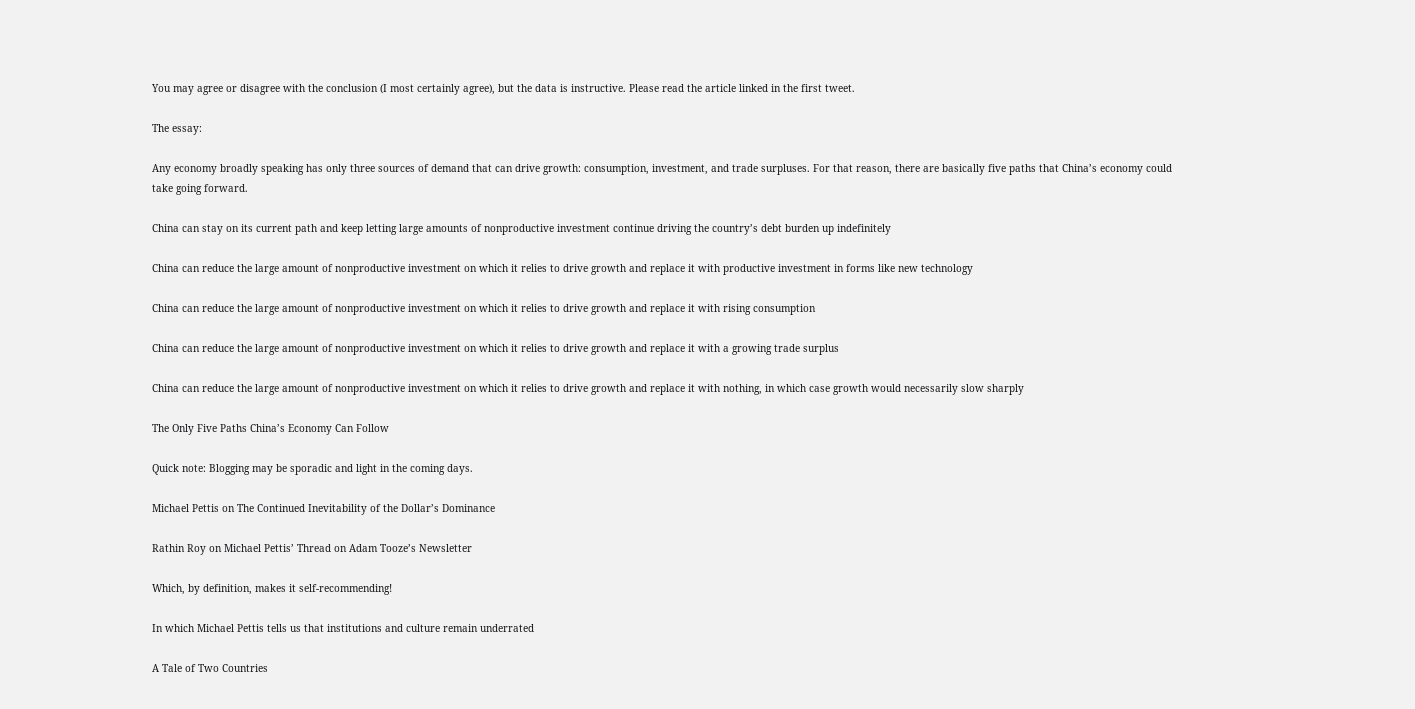You may agree or disagree with the conclusion (I most certainly agree), but the data is instructive. Please read the article linked in the first tweet.

The essay:

Any economy broadly speaking has only three sources of demand that can drive growth: consumption, investment, and trade surpluses. For that reason, there are basically five paths that China’s economy could take going forward.

China can stay on its current path and keep letting large amounts of nonproductive investment continue driving the country’s debt burden up indefinitely

China can reduce the large amount of nonproductive investment on which it relies to drive growth and replace it with productive investment in forms like new technology

China can reduce the large amount of nonproductive investment on which it relies to drive growth and replace it with rising consumption

China can reduce the large amount of nonproductive investment on which it relies to drive growth and replace it with a growing trade surplus

China can reduce the large amount of nonproductive investment on which it relies to drive growth and replace it with nothing, in which case growth would necessarily slow sharply

The Only Five Paths China’s Economy Can Follow

Quick note: Blogging may be sporadic and light in the coming days.

Michael Pettis on The Continued Inevitability of the Dollar’s Dominance

Rathin Roy on Michael Pettis’ Thread on Adam Tooze’s Newsletter

Which, by definition, makes it self-recommending!

In which Michael Pettis tells us that institutions and culture remain underrated

A Tale of Two Countries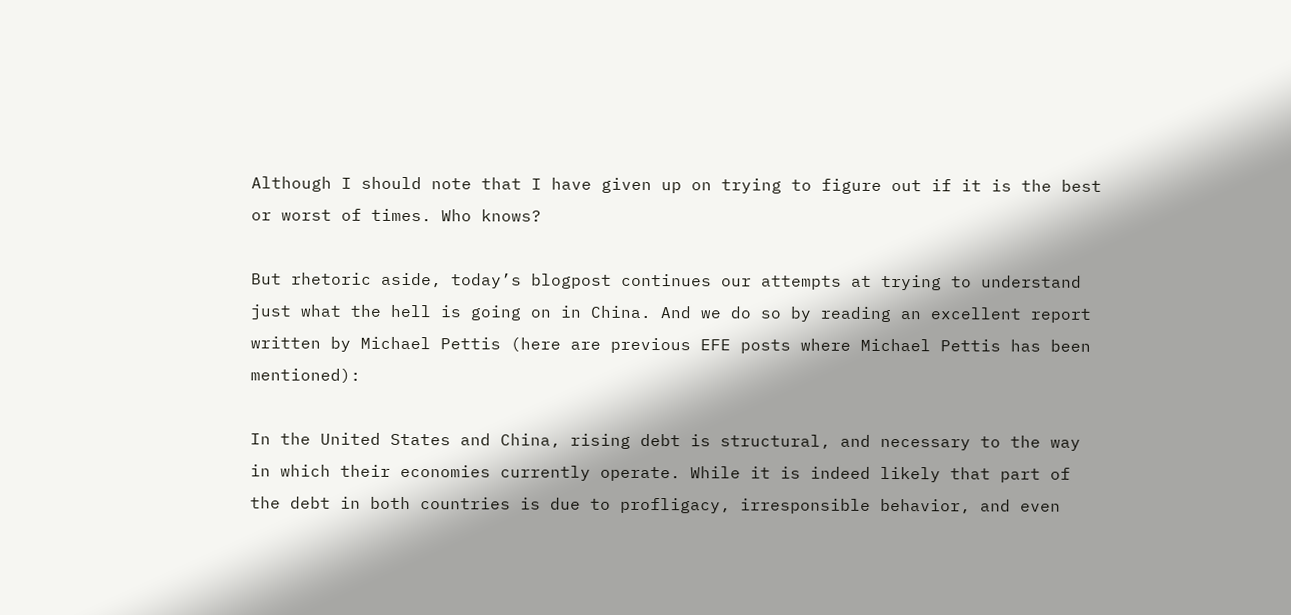Although I should note that I have given up on trying to figure out if it is the best or worst of times. Who knows?

But rhetoric aside, today’s blogpost continues our attempts at trying to understand just what the hell is going on in China. And we do so by reading an excellent report written by Michael Pettis (here are previous EFE posts where Michael Pettis has been mentioned):

In the United States and China, rising debt is structural, and necessary to the way in which their economies currently operate. While it is indeed likely that part of the debt in both countries is due to profligacy, irresponsible behavior, and even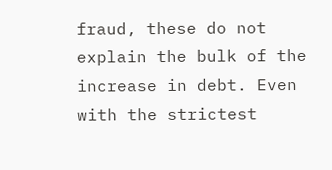fraud, these do not explain the bulk of the increase in debt. Even with the strictest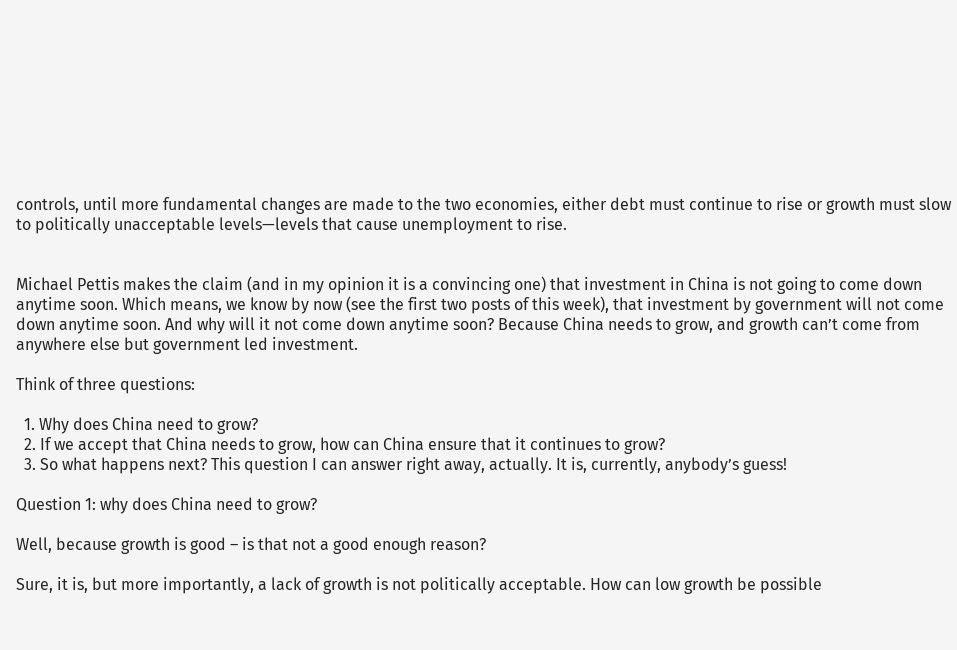controls, until more fundamental changes are made to the two economies, either debt must continue to rise or growth must slow to politically unacceptable levels—levels that cause unemployment to rise.


Michael Pettis makes the claim (and in my opinion it is a convincing one) that investment in China is not going to come down anytime soon. Which means, we know by now (see the first two posts of this week), that investment by government will not come down anytime soon. And why will it not come down anytime soon? Because China needs to grow, and growth can’t come from anywhere else but government led investment.

Think of three questions:

  1. Why does China need to grow?
  2. If we accept that China needs to grow, how can China ensure that it continues to grow?
  3. So what happens next? This question I can answer right away, actually. It is, currently, anybody’s guess!

Question 1: why does China need to grow?

Well, because growth is good – is that not a good enough reason?

Sure, it is, but more importantly, a lack of growth is not politically acceptable. How can low growth be possible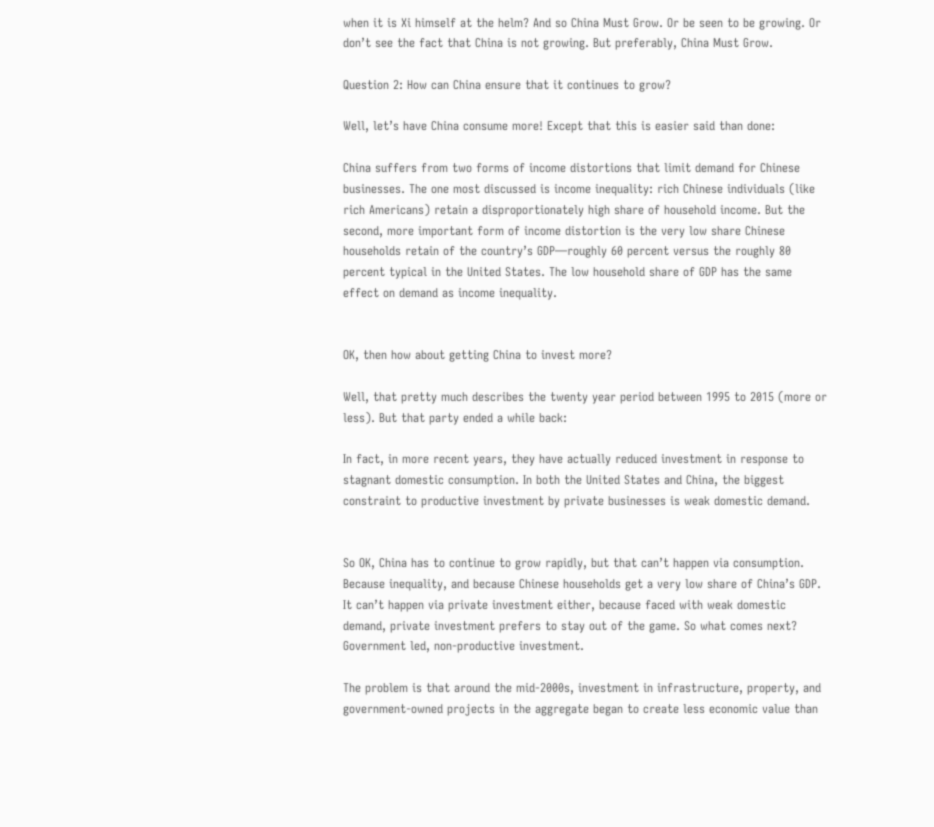when it is Xi himself at the helm? And so China Must Grow. Or be seen to be growing. Or don’t see the fact that China is not growing. But preferably, China Must Grow.

Question 2: How can China ensure that it continues to grow?

Well, let’s have China consume more! Except that this is easier said than done:

China suffers from two forms of income distortions that limit demand for Chinese businesses. The one most discussed is income inequality: rich Chinese individuals (like rich Americans) retain a disproportionately high share of household income. But the second, more important form of income distortion is the very low share Chinese households retain of the country’s GDP—roughly 60 percent versus the roughly 80 percent typical in the United States. The low household share of GDP has the same effect on demand as income inequality.


OK, then how about getting China to invest more?

Well, that pretty much describes the twenty year period between 1995 to 2015 (more or less). But that party ended a while back:

In fact, in more recent years, they have actually reduced investment in response to stagnant domestic consumption. In both the United States and China, the biggest constraint to productive investment by private businesses is weak domestic demand.


So OK, China has to continue to grow rapidly, but that can’t happen via consumption. Because inequality, and because Chinese households get a very low share of China’s GDP. It can’t happen via private investment either, because faced with weak domestic demand, private investment prefers to stay out of the game. So what comes next? Government led, non-productive investment.

The problem is that around the mid-2000s, investment in infrastructure, property, and government-owned projects in the aggregate began to create less economic value than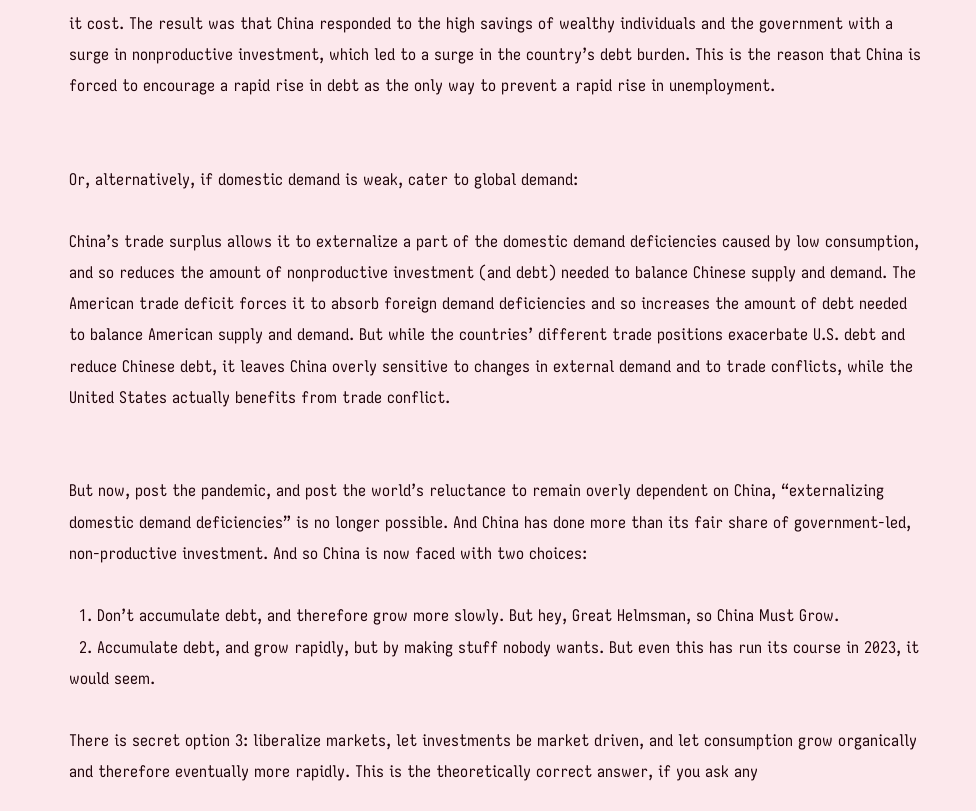it cost. The result was that China responded to the high savings of wealthy individuals and the government with a surge in nonproductive investment, which led to a surge in the country’s debt burden. This is the reason that China is forced to encourage a rapid rise in debt as the only way to prevent a rapid rise in unemployment.


Or, alternatively, if domestic demand is weak, cater to global demand:

China’s trade surplus allows it to externalize a part of the domestic demand deficiencies caused by low consumption, and so reduces the amount of nonproductive investment (and debt) needed to balance Chinese supply and demand. The American trade deficit forces it to absorb foreign demand deficiencies and so increases the amount of debt needed to balance American supply and demand. But while the countries’ different trade positions exacerbate U.S. debt and reduce Chinese debt, it leaves China overly sensitive to changes in external demand and to trade conflicts, while the United States actually benefits from trade conflict.


But now, post the pandemic, and post the world’s reluctance to remain overly dependent on China, “externalizing domestic demand deficiencies” is no longer possible. And China has done more than its fair share of government-led, non-productive investment. And so China is now faced with two choices:

  1. Don’t accumulate debt, and therefore grow more slowly. But hey, Great Helmsman, so China Must Grow.
  2. Accumulate debt, and grow rapidly, but by making stuff nobody wants. But even this has run its course in 2023, it would seem.

There is secret option 3: liberalize markets, let investments be market driven, and let consumption grow organically and therefore eventually more rapidly. This is the theoretically correct answer, if you ask any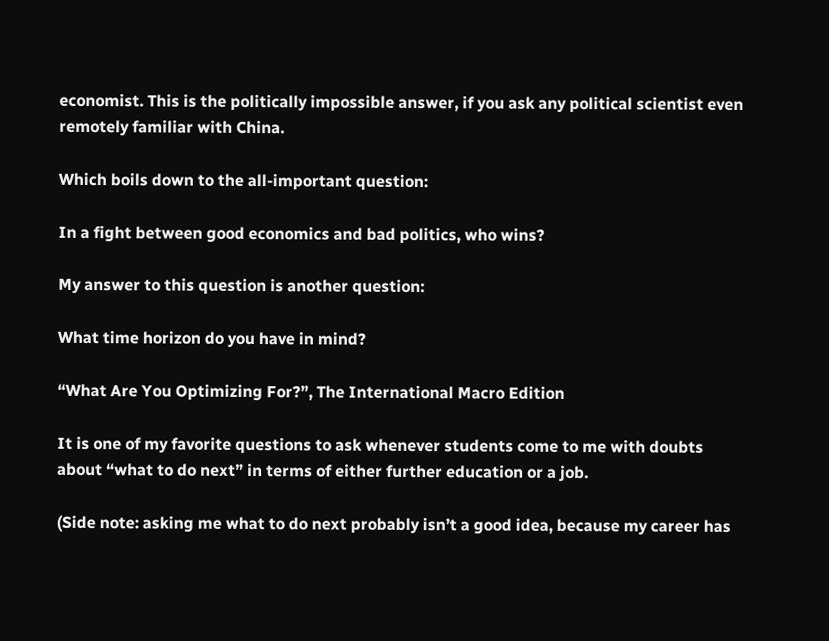economist. This is the politically impossible answer, if you ask any political scientist even remotely familiar with China.

Which boils down to the all-important question:

In a fight between good economics and bad politics, who wins?

My answer to this question is another question:

What time horizon do you have in mind?

“What Are You Optimizing For?”, The International Macro Edition

It is one of my favorite questions to ask whenever students come to me with doubts about “what to do next” in terms of either further education or a job.

(Side note: asking me what to do next probably isn’t a good idea, because my career has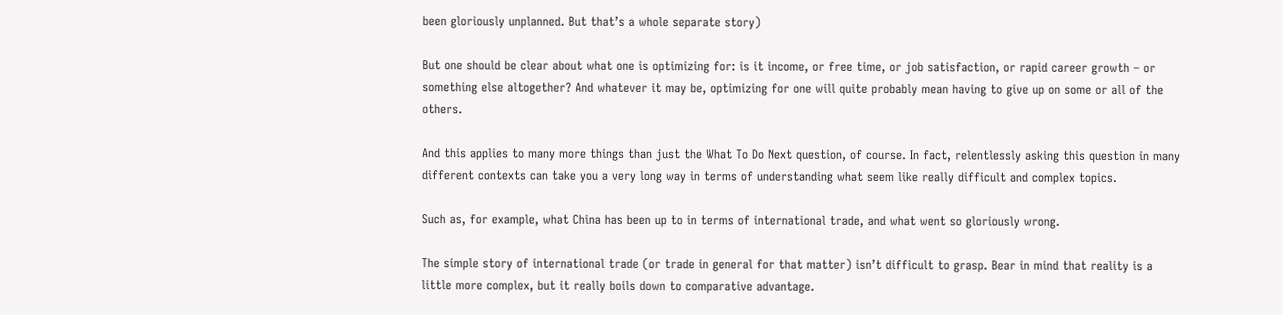been gloriously unplanned. But that’s a whole separate story)

But one should be clear about what one is optimizing for: is it income, or free time, or job satisfaction, or rapid career growth – or something else altogether? And whatever it may be, optimizing for one will quite probably mean having to give up on some or all of the others.

And this applies to many more things than just the What To Do Next question, of course. In fact, relentlessly asking this question in many different contexts can take you a very long way in terms of understanding what seem like really difficult and complex topics.

Such as, for example, what China has been up to in terms of international trade, and what went so gloriously wrong.

The simple story of international trade (or trade in general for that matter) isn’t difficult to grasp. Bear in mind that reality is a little more complex, but it really boils down to comparative advantage.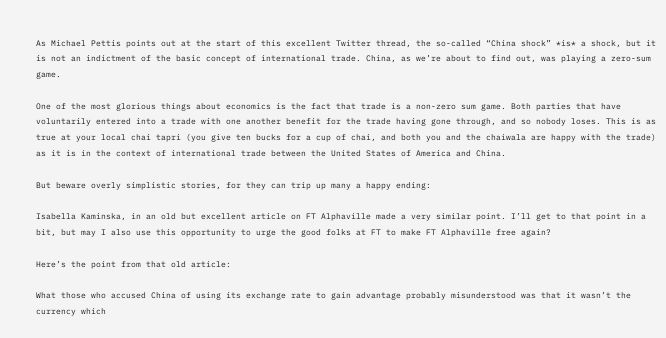As Michael Pettis points out at the start of this excellent Twitter thread, the so-called “China shock” *is* a shock, but it is not an indictment of the basic concept of international trade. China, as we’re about to find out, was playing a zero-sum game.

One of the most glorious things about economics is the fact that trade is a non-zero sum game. Both parties that have voluntarily entered into a trade with one another benefit for the trade having gone through, and so nobody loses. This is as true at your local chai tapri (you give ten bucks for a cup of chai, and both you and the chaiwala are happy with the trade) as it is in the context of international trade between the United States of America and China.

But beware overly simplistic stories, for they can trip up many a happy ending:

Isabella Kaminska, in an old but excellent article on FT Alphaville made a very similar point. I’ll get to that point in a bit, but may I also use this opportunity to urge the good folks at FT to make FT Alphaville free again?

Here’s the point from that old article:

What those who accused China of using its exchange rate to gain advantage probably misunderstood was that it wasn’t the currency which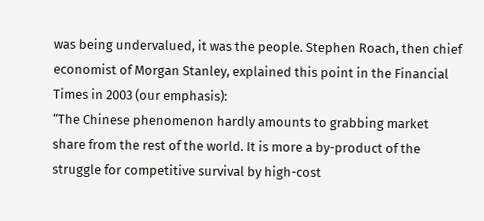was being undervalued, it was the people. Stephen Roach, then chief economist of Morgan Stanley, explained this point in the Financial Times in 2003 (our emphasis):
“The Chinese phenomenon hardly amounts to grabbing market share from the rest of the world. It is more a by-product of the struggle for competitive survival by high-cost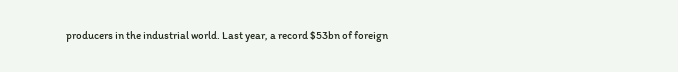producers in the industrial world. Last year, a record $53bn of foreign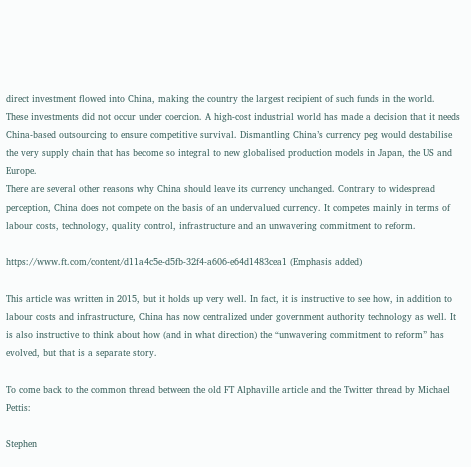direct investment flowed into China, making the country the largest recipient of such funds in the world.
These investments did not occur under coercion. A high-cost industrial world has made a decision that it needs China-based outsourcing to ensure competitive survival. Dismantling China’s currency peg would destabilise the very supply chain that has become so integral to new globalised production models in Japan, the US and Europe.
There are several other reasons why China should leave its currency unchanged. Contrary to widespread perception, China does not compete on the basis of an undervalued currency. It competes mainly in terms of labour costs, technology, quality control, infrastructure and an unwavering commitment to reform.

https://www.ft.com/content/d11a4c5e-d5fb-32f4-a606-e64d1483cea1 (Emphasis added)

This article was written in 2015, but it holds up very well. In fact, it is instructive to see how, in addition to labour costs and infrastructure, China has now centralized under government authority technology as well. It is also instructive to think about how (and in what direction) the “unwavering commitment to reform” has evolved, but that is a separate story.

To come back to the common thread between the old FT Alphaville article and the Twitter thread by Michael Pettis:

Stephen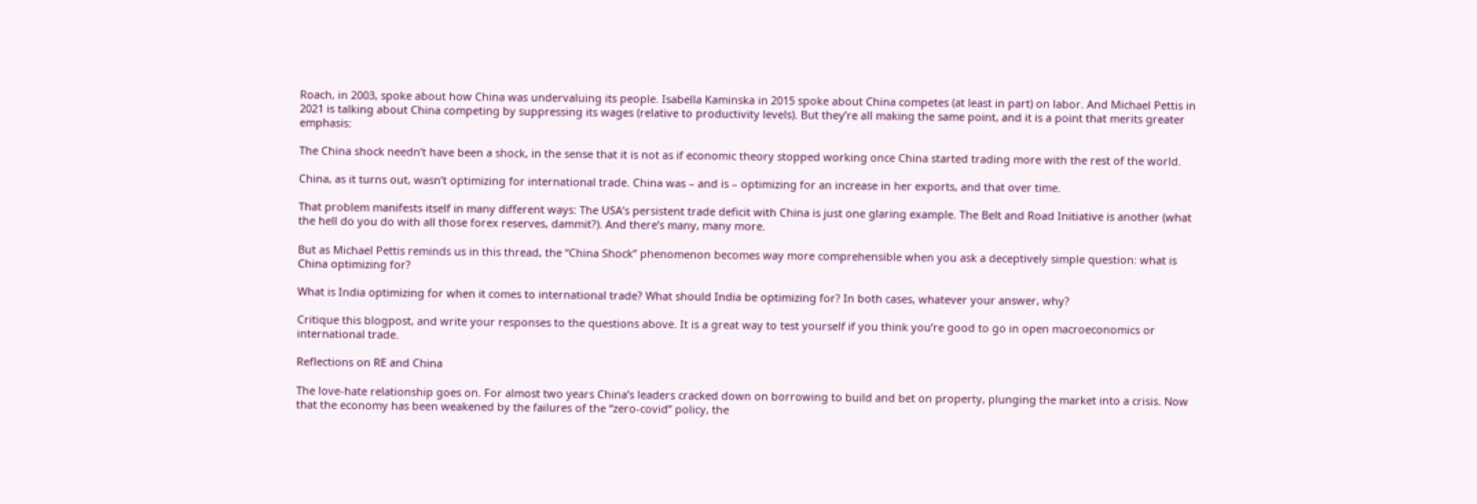Roach, in 2003, spoke about how China was undervaluing its people. Isabella Kaminska in 2015 spoke about China competes (at least in part) on labor. And Michael Pettis in 2021 is talking about China competing by suppressing its wages (relative to productivity levels). But they’re all making the same point, and it is a point that merits greater emphasis:

The China shock needn’t have been a shock, in the sense that it is not as if economic theory stopped working once China started trading more with the rest of the world.

China, as it turns out, wasn’t optimizing for international trade. China was – and is – optimizing for an increase in her exports, and that over time.

That problem manifests itself in many different ways: The USA’s persistent trade deficit with China is just one glaring example. The Belt and Road Initiative is another (what the hell do you do with all those forex reserves, dammit?). And there’s many, many more.

But as Michael Pettis reminds us in this thread, the “China Shock” phenomenon becomes way more comprehensible when you ask a deceptively simple question: what is China optimizing for?

What is India optimizing for when it comes to international trade? What should India be optimizing for? In both cases, whatever your answer, why?

Critique this blogpost, and write your responses to the questions above. It is a great way to test yourself if you think you’re good to go in open macroeconomics or international trade.

Reflections on RE and China

The love-hate relationship goes on. For almost two years China’s leaders cracked down on borrowing to build and bet on property, plunging the market into a crisis. Now that the economy has been weakened by the failures of the “zero-covid” policy, the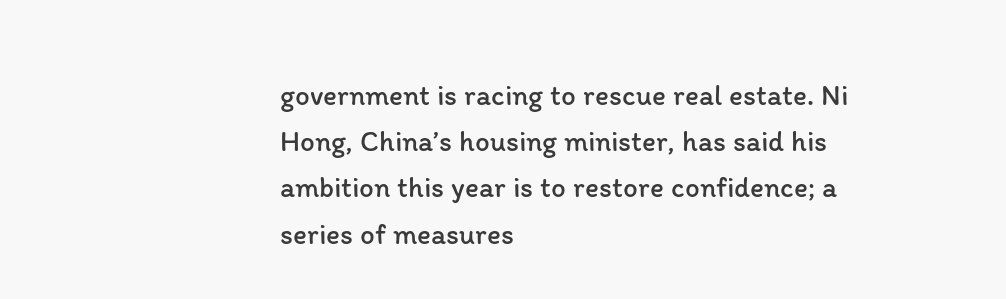government is racing to rescue real estate. Ni Hong, China’s housing minister, has said his ambition this year is to restore confidence; a series of measures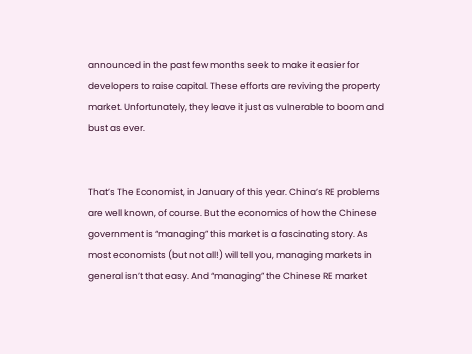announced in the past few months seek to make it easier for developers to raise capital. These efforts are reviving the property market. Unfortunately, they leave it just as vulnerable to boom and bust as ever.


That’s The Economist, in January of this year. China’s RE problems are well known, of course. But the economics of how the Chinese government is “managing” this market is a fascinating story. As most economists (but not all!) will tell you, managing markets in general isn’t that easy. And “managing” the Chinese RE market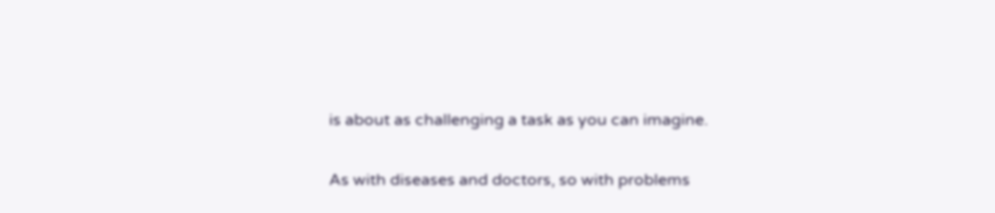is about as challenging a task as you can imagine.

As with diseases and doctors, so with problems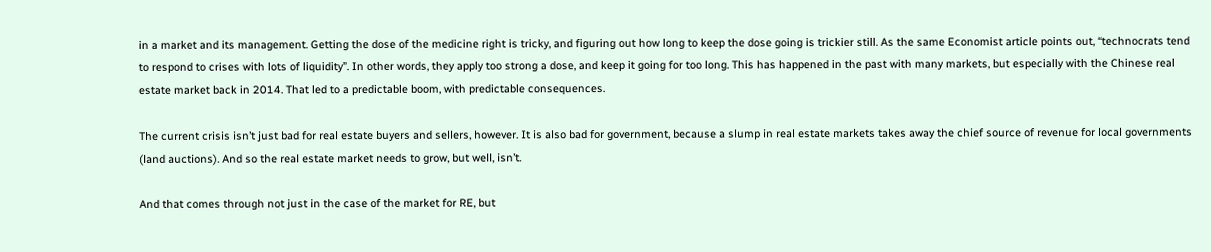in a market and its management. Getting the dose of the medicine right is tricky, and figuring out how long to keep the dose going is trickier still. As the same Economist article points out, “technocrats tend to respond to crises with lots of liquidity”. In other words, they apply too strong a dose, and keep it going for too long. This has happened in the past with many markets, but especially with the Chinese real estate market back in 2014. That led to a predictable boom, with predictable consequences.

The current crisis isn’t just bad for real estate buyers and sellers, however. It is also bad for government, because a slump in real estate markets takes away the chief source of revenue for local governments (land auctions). And so the real estate market needs to grow, but well, isn’t.

And that comes through not just in the case of the market for RE, but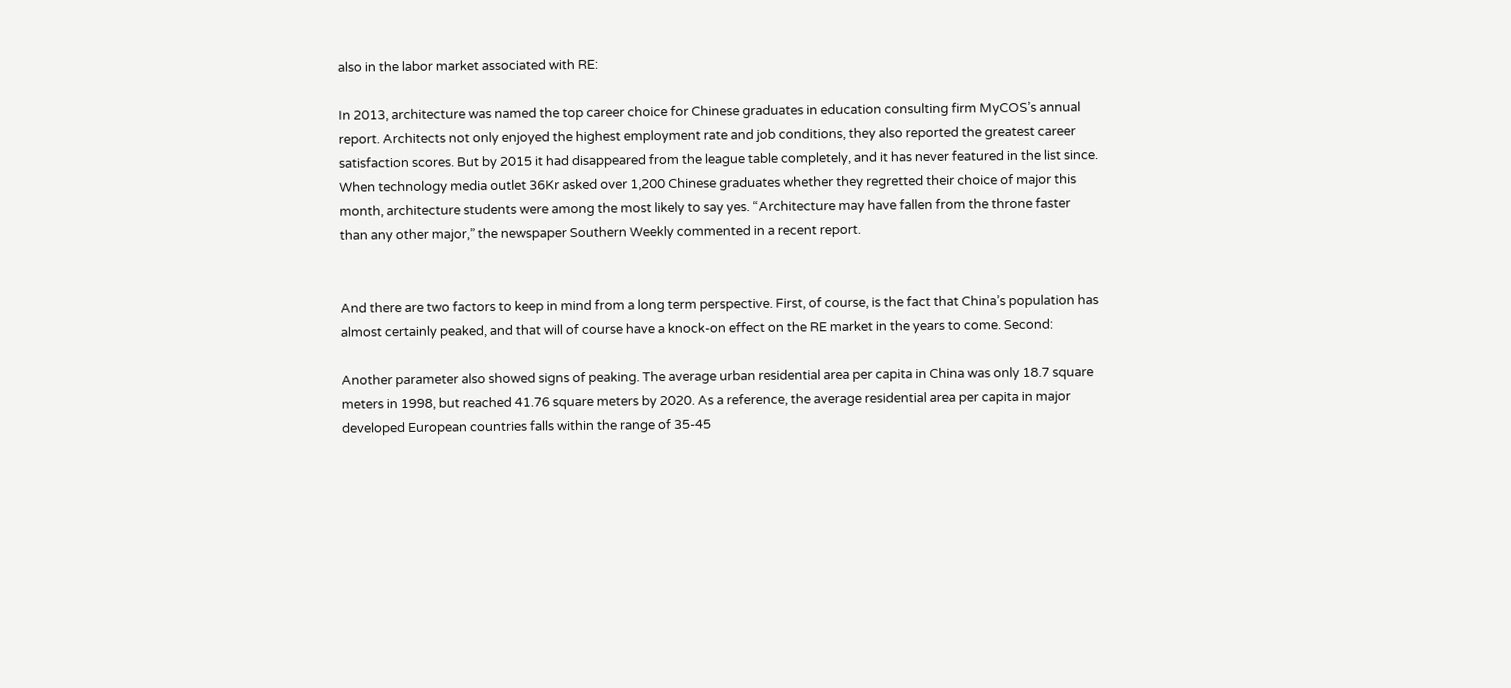also in the labor market associated with RE:

In 2013, architecture was named the top career choice for Chinese graduates in education consulting firm MyCOS’s annual report. Architects not only enjoyed the highest employment rate and job conditions, they also reported the greatest career satisfaction scores. But by 2015 it had disappeared from the league table completely, and it has never featured in the list since.
When technology media outlet 36Kr asked over 1,200 Chinese graduates whether they regretted their choice of major this month, architecture students were among the most likely to say yes. “Architecture may have fallen from the throne faster than any other major,” the newspaper Southern Weekly commented in a recent report.


And there are two factors to keep in mind from a long term perspective. First, of course, is the fact that China’s population has almost certainly peaked, and that will of course have a knock-on effect on the RE market in the years to come. Second:

Another parameter also showed signs of peaking. The average urban residential area per capita in China was only 18.7 square meters in 1998, but reached 41.76 square meters by 2020. As a reference, the average residential area per capita in major developed European countries falls within the range of 35-45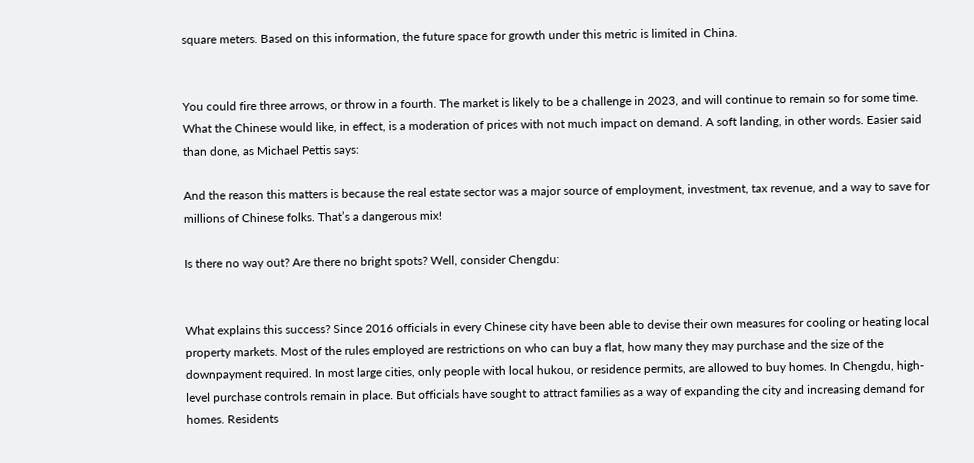square meters. Based on this information, the future space for growth under this metric is limited in China.


You could fire three arrows, or throw in a fourth. The market is likely to be a challenge in 2023, and will continue to remain so for some time. What the Chinese would like, in effect, is a moderation of prices with not much impact on demand. A soft landing, in other words. Easier said than done, as Michael Pettis says:

And the reason this matters is because the real estate sector was a major source of employment, investment, tax revenue, and a way to save for millions of Chinese folks. That’s a dangerous mix!

Is there no way out? Are there no bright spots? Well, consider Chengdu:


What explains this success? Since 2016 officials in every Chinese city have been able to devise their own measures for cooling or heating local property markets. Most of the rules employed are restrictions on who can buy a flat, how many they may purchase and the size of the downpayment required. In most large cities, only people with local hukou, or residence permits, are allowed to buy homes. In Chengdu, high-level purchase controls remain in place. But officials have sought to attract families as a way of expanding the city and increasing demand for homes. Residents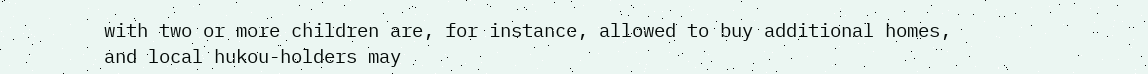with two or more children are, for instance, allowed to buy additional homes, and local hukou-holders may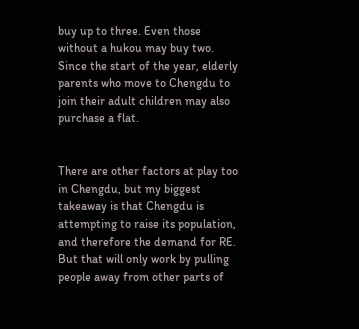buy up to three. Even those without a hukou may buy two. Since the start of the year, elderly parents who move to Chengdu to join their adult children may also purchase a flat.


There are other factors at play too in Chengdu, but my biggest takeaway is that Chengdu is attempting to raise its population, and therefore the demand for RE. But that will only work by pulling people away from other parts of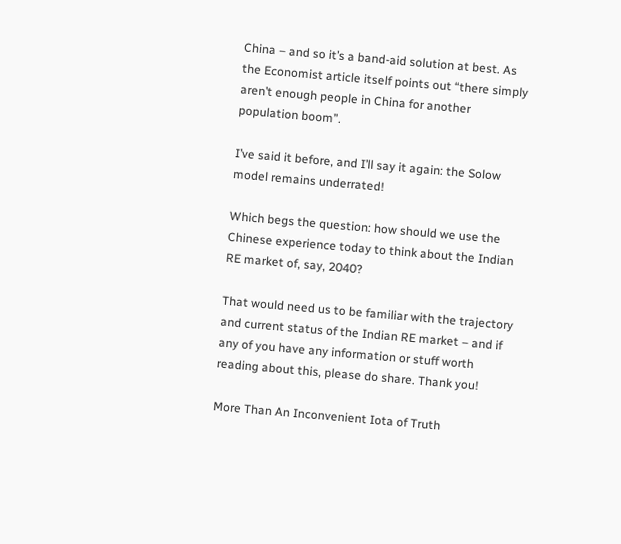China – and so it’s a band-aid solution at best. As the Economist article itself points out “there simply aren’t enough people in China for another population boom”.

I’ve said it before, and I’ll say it again: the Solow model remains underrated!

Which begs the question: how should we use the Chinese experience today to think about the Indian RE market of, say, 2040?

That would need us to be familiar with the trajectory and current status of the Indian RE market – and if any of you have any information or stuff worth reading about this, please do share. Thank you!

More Than An Inconvenient Iota of Truth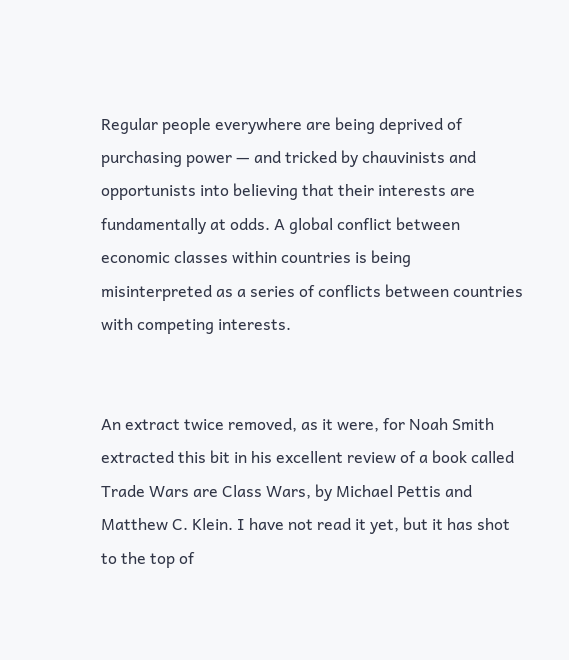Regular people everywhere are being deprived of purchasing power — and tricked by chauvinists and opportunists into believing that their interests are fundamentally at odds. A global conflict between economic classes within countries is being misinterpreted as a series of conflicts between countries with competing interests.


An extract twice removed, as it were, for Noah Smith extracted this bit in his excellent review of a book called Trade Wars are Class Wars, by Michael Pettis and Matthew C. Klein. I have not read it yet, but it has shot to the top of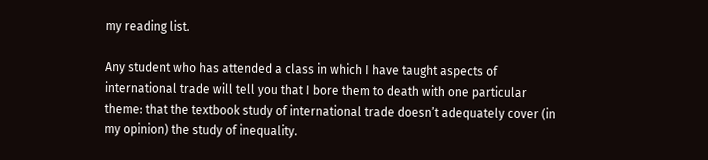my reading list.

Any student who has attended a class in which I have taught aspects of international trade will tell you that I bore them to death with one particular theme: that the textbook study of international trade doesn’t adequately cover (in my opinion) the study of inequality.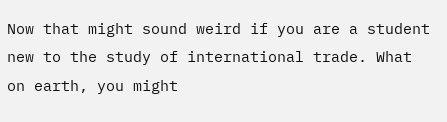Now that might sound weird if you are a student new to the study of international trade. What on earth, you might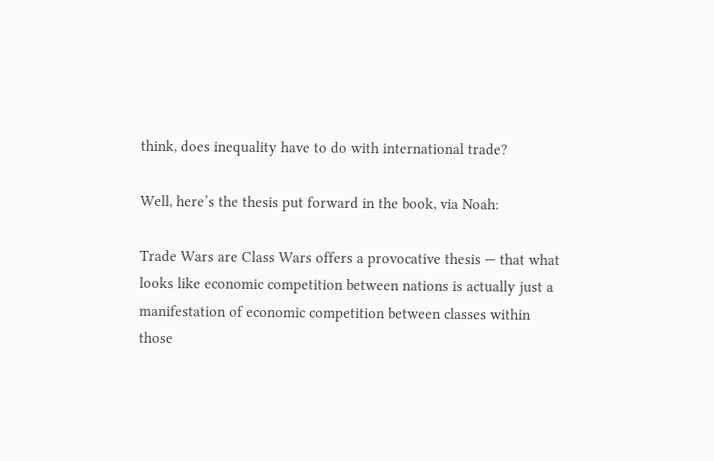think, does inequality have to do with international trade?

Well, here’s the thesis put forward in the book, via Noah:

Trade Wars are Class Wars offers a provocative thesis — that what looks like economic competition between nations is actually just a manifestation of economic competition between classes within those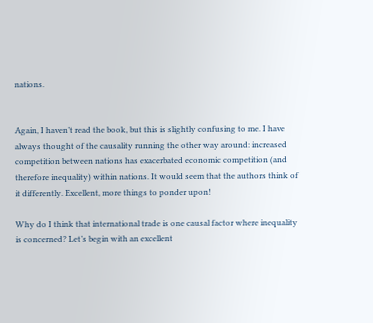nations.


Again, I haven’t read the book, but this is slightly confusing to me. I have always thought of the causality running the other way around: increased competition between nations has exacerbated economic competition (and therefore inequality) within nations. It would seem that the authors think of it differently. Excellent, more things to ponder upon!

Why do I think that international trade is one causal factor where inequality is concerned? Let’s begin with an excellent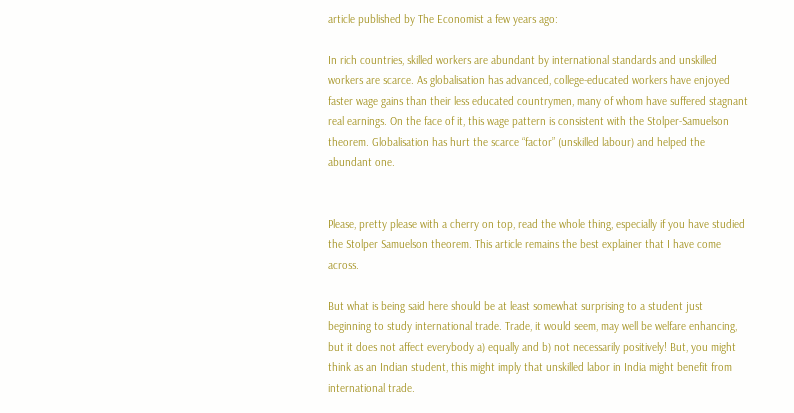article published by The Economist a few years ago:

In rich countries, skilled workers are abundant by international standards and unskilled workers are scarce. As globalisation has advanced, college-educated workers have enjoyed faster wage gains than their less educated countrymen, many of whom have suffered stagnant real earnings. On the face of it, this wage pattern is consistent with the Stolper-Samuelson theorem. Globalisation has hurt the scarce “factor” (unskilled labour) and helped the abundant one.


Please, pretty please with a cherry on top, read the whole thing, especially if you have studied the Stolper Samuelson theorem. This article remains the best explainer that I have come across.

But what is being said here should be at least somewhat surprising to a student just beginning to study international trade. Trade, it would seem, may well be welfare enhancing, but it does not affect everybody a) equally and b) not necessarily positively! But, you might think as an Indian student, this might imply that unskilled labor in India might benefit from international trade.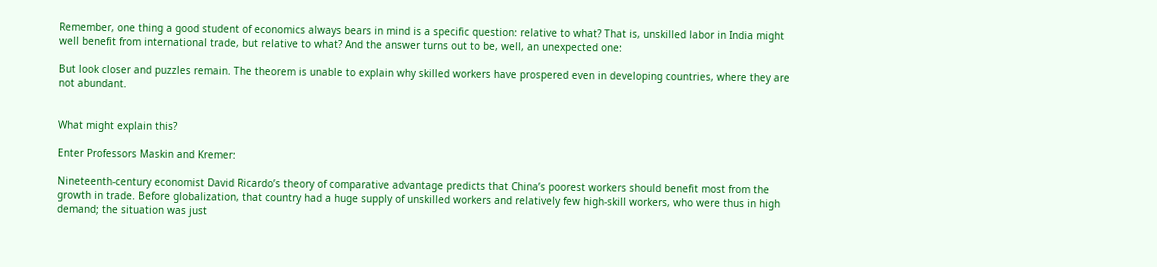Remember, one thing a good student of economics always bears in mind is a specific question: relative to what? That is, unskilled labor in India might well benefit from international trade, but relative to what? And the answer turns out to be, well, an unexpected one:

But look closer and puzzles remain. The theorem is unable to explain why skilled workers have prospered even in developing countries, where they are not abundant.


What might explain this?

Enter Professors Maskin and Kremer:

Nineteenth-century economist David Ricardo’s theory of comparative advantage predicts that China’s poorest workers should benefit most from the growth in trade. Before globalization, that country had a huge supply of unskilled workers and relatively few high-skill workers, who were thus in high demand; the situation was just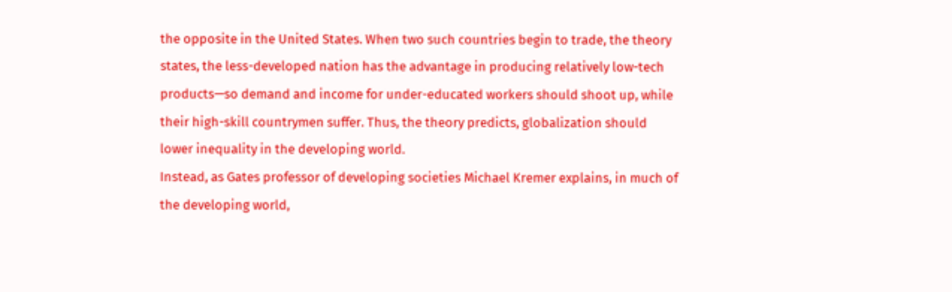the opposite in the United States. When two such countries begin to trade, the theory states, the less-developed nation has the advantage in producing relatively low-tech products—so demand and income for under-educated workers should shoot up, while their high-skill countrymen suffer. Thus, the theory predicts, globalization should lower inequality in the developing world.
Instead, as Gates professor of developing societies Michael Kremer explains, in much of the developing world,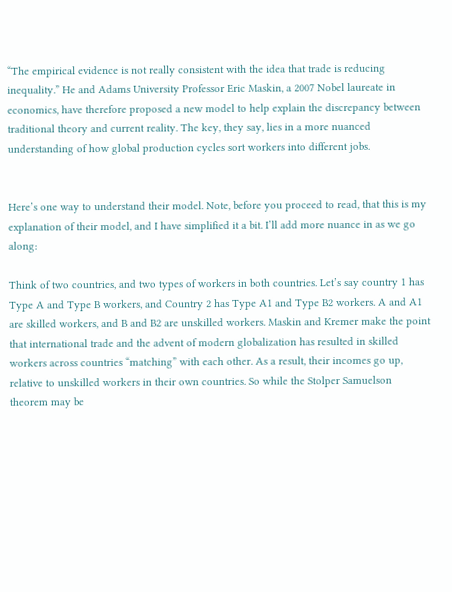“The empirical evidence is not really consistent with the idea that trade is reducing inequality.” He and Adams University Professor Eric Maskin, a 2007 Nobel laureate in economics, have therefore proposed a new model to help explain the discrepancy between traditional theory and current reality. The key, they say, lies in a more nuanced understanding of how global production cycles sort workers into different jobs.


Here’s one way to understand their model. Note, before you proceed to read, that this is my explanation of their model, and I have simplified it a bit. I’ll add more nuance in as we go along:

Think of two countries, and two types of workers in both countries. Let’s say country 1 has Type A and Type B workers, and Country 2 has Type A1 and Type B2 workers. A and A1 are skilled workers, and B and B2 are unskilled workers. Maskin and Kremer make the point that international trade and the advent of modern globalization has resulted in skilled workers across countries “matching” with each other. As a result, their incomes go up, relative to unskilled workers in their own countries. So while the Stolper Samuelson theorem may be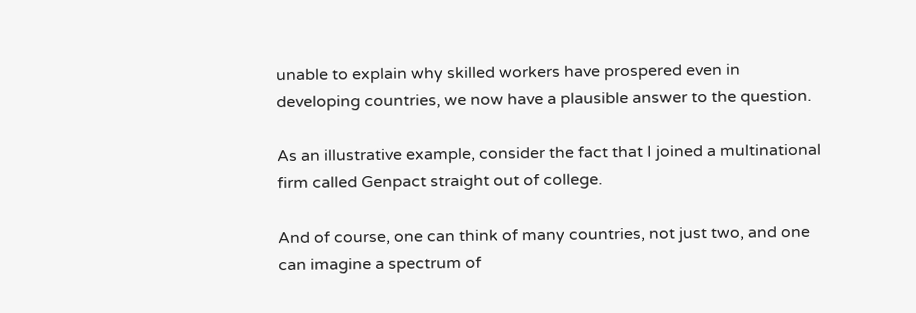unable to explain why skilled workers have prospered even in developing countries, we now have a plausible answer to the question.

As an illustrative example, consider the fact that I joined a multinational firm called Genpact straight out of college.

And of course, one can think of many countries, not just two, and one can imagine a spectrum of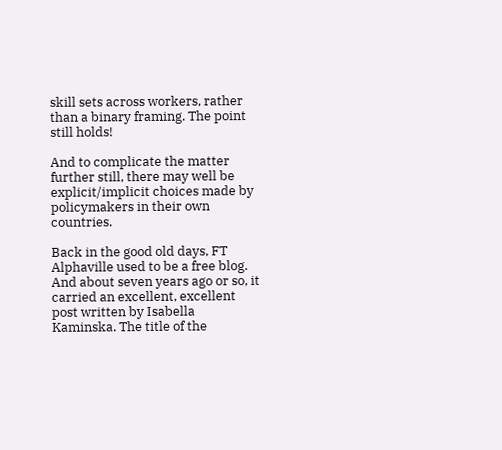skill sets across workers, rather than a binary framing. The point still holds!

And to complicate the matter further still, there may well be explicit/implicit choices made by policymakers in their own countries.

Back in the good old days, FT Alphaville used to be a free blog. And about seven years ago or so, it carried an excellent, excellent post written by Isabella Kaminska. The title of the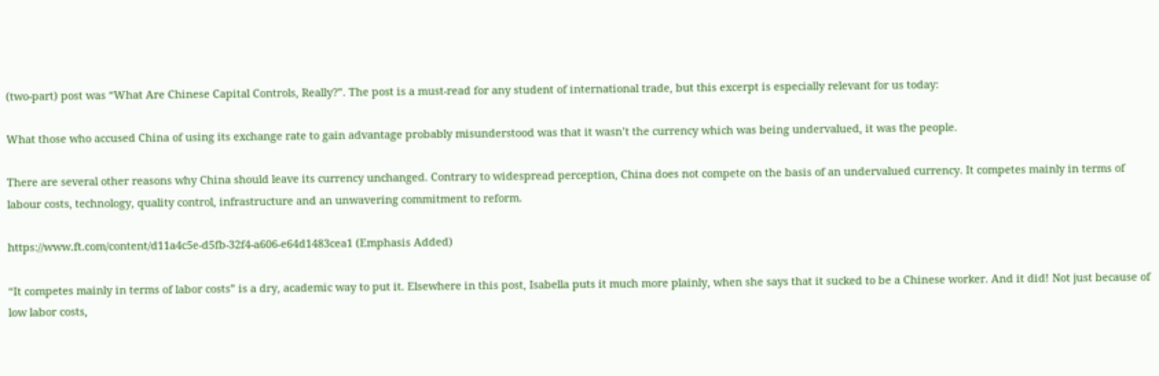(two-part) post was “What Are Chinese Capital Controls, Really?”. The post is a must-read for any student of international trade, but this excerpt is especially relevant for us today:

What those who accused China of using its exchange rate to gain advantage probably misunderstood was that it wasn’t the currency which was being undervalued, it was the people.

There are several other reasons why China should leave its currency unchanged. Contrary to widespread perception, China does not compete on the basis of an undervalued currency. It competes mainly in terms of labour costs, technology, quality control, infrastructure and an unwavering commitment to reform.

https://www.ft.com/content/d11a4c5e-d5fb-32f4-a606-e64d1483cea1 (Emphasis Added)

“It competes mainly in terms of labor costs” is a dry, academic way to put it. Elsewhere in this post, Isabella puts it much more plainly, when she says that it sucked to be a Chinese worker. And it did! Not just because of low labor costs,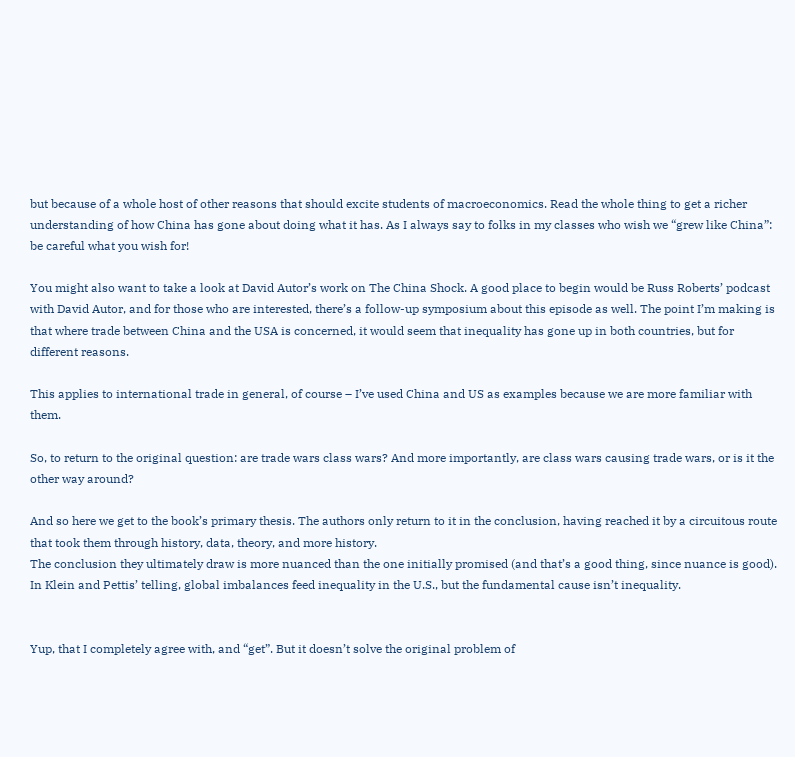but because of a whole host of other reasons that should excite students of macroeconomics. Read the whole thing to get a richer understanding of how China has gone about doing what it has. As I always say to folks in my classes who wish we “grew like China”: be careful what you wish for!

You might also want to take a look at David Autor’s work on The China Shock. A good place to begin would be Russ Roberts’ podcast with David Autor, and for those who are interested, there’s a follow-up symposium about this episode as well. The point I’m making is that where trade between China and the USA is concerned, it would seem that inequality has gone up in both countries, but for different reasons.

This applies to international trade in general, of course – I’ve used China and US as examples because we are more familiar with them.

So, to return to the original question: are trade wars class wars? And more importantly, are class wars causing trade wars, or is it the other way around?

And so here we get to the book’s primary thesis. The authors only return to it in the conclusion, having reached it by a circuitous route that took them through history, data, theory, and more history.
The conclusion they ultimately draw is more nuanced than the one initially promised (and that’s a good thing, since nuance is good). In Klein and Pettis’ telling, global imbalances feed inequality in the U.S., but the fundamental cause isn’t inequality.


Yup, that I completely agree with, and “get”. But it doesn’t solve the original problem of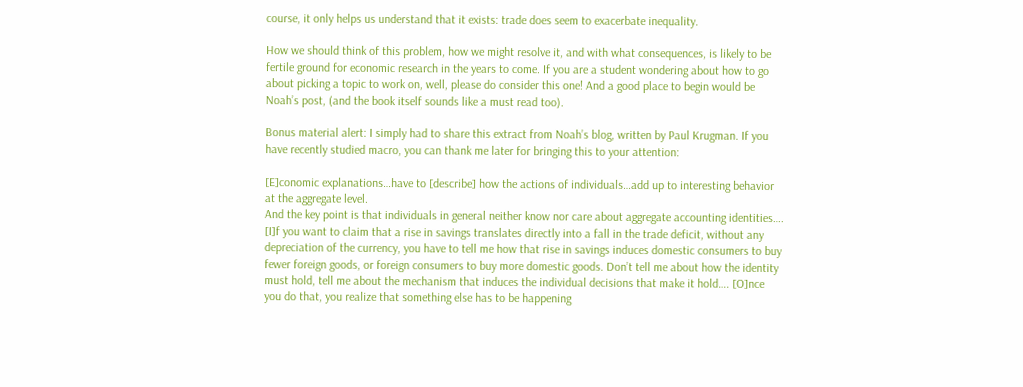course, it only helps us understand that it exists: trade does seem to exacerbate inequality.

How we should think of this problem, how we might resolve it, and with what consequences, is likely to be fertile ground for economic research in the years to come. If you are a student wondering about how to go about picking a topic to work on, well, please do consider this one! And a good place to begin would be Noah’s post, (and the book itself sounds like a must read too).

Bonus material alert: I simply had to share this extract from Noah’s blog, written by Paul Krugman. If you have recently studied macro, you can thank me later for bringing this to your attention:

[E]conomic explanations…have to [describe] how the actions of individuals…add up to interesting behavior at the aggregate level.
And the key point is that individuals in general neither know nor care about aggregate accounting identities…. [I]f you want to claim that a rise in savings translates directly into a fall in the trade deficit, without any depreciation of the currency, you have to tell me how that rise in savings induces domestic consumers to buy fewer foreign goods, or foreign consumers to buy more domestic goods. Don’t tell me about how the identity must hold, tell me about the mechanism that induces the individual decisions that make it hold…. [O]nce you do that, you realize that something else has to be happening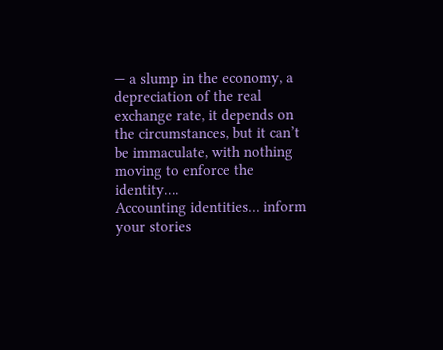— a slump in the economy, a depreciation of the real exchange rate, it depends on the circumstances, but it can’t be immaculate, with nothing moving to enforce the identity….
Accounting identities… inform your stories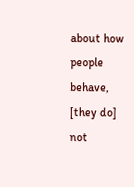about how people behave, [they do] not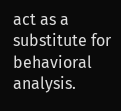act as a substitute for behavioral analysis.